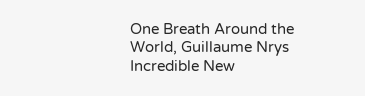One Breath Around the World, Guillaume Nrys Incredible New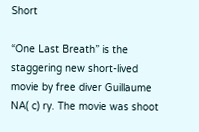Short

“One Last Breath” is the staggering new short-lived movie by free diver Guillaume NA( c) ry. The movie was shoot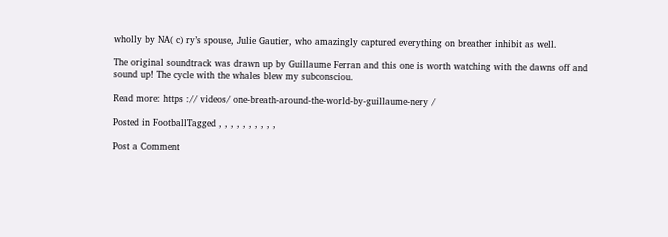wholly by NA( c) ry’s spouse, Julie Gautier, who amazingly captured everything on breather inhibit as well.

The original soundtrack was drawn up by Guillaume Ferran and this one is worth watching with the dawns off and sound up! The cycle with the whales blew my subconsciou.

Read more: https :// videos/ one-breath-around-the-world-by-guillaume-nery /

Posted in FootballTagged , , , , , , , , , ,

Post a Comment